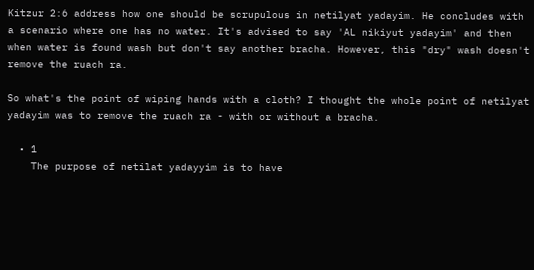Kitzur 2:6 address how one should be scrupulous in netilyat yadayim. He concludes with a scenario where one has no water. It's advised to say 'AL nikiyut yadayim' and then when water is found wash but don't say another bracha. However, this "dry" wash doesn't remove the ruach ra.

So what's the point of wiping hands with a cloth? I thought the whole point of netilyat yadayim was to remove the ruach ra - with or without a bracha.

  • 1
    The purpose of netilat yadayyim is to have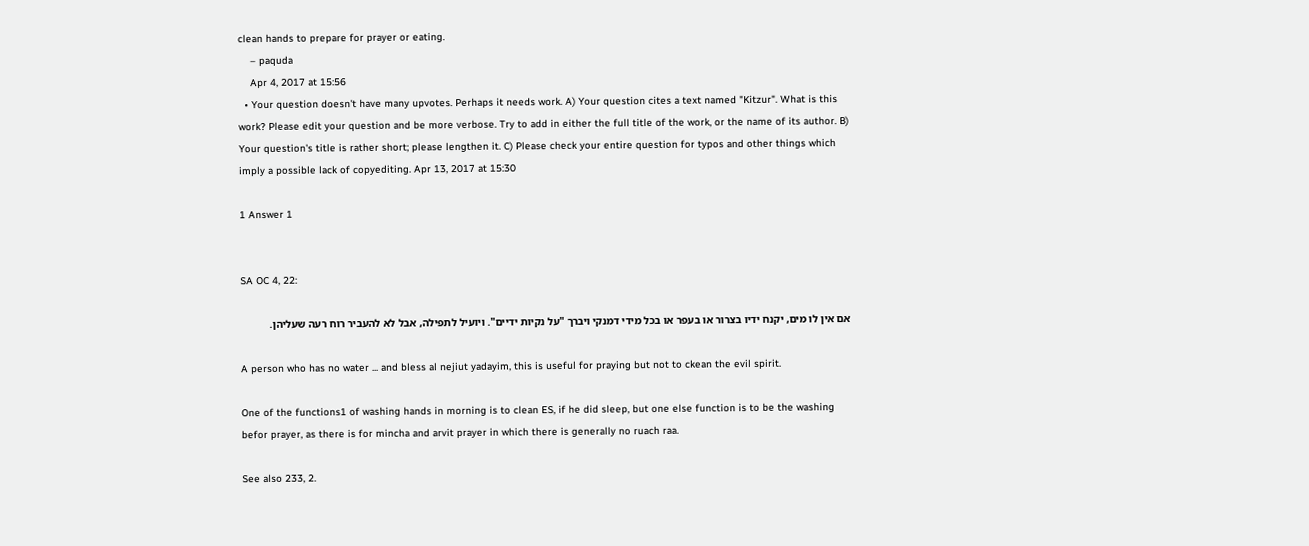clean hands to prepare for prayer or eating.
    – paquda
    Apr 4, 2017 at 15:56
  • Your question doesn't have many upvotes. Perhaps it needs work. A) Your question cites a text named "Kitzur". What is this work? Please edit your question and be more verbose. Try to add in either the full title of the work, or the name of its author. B) Your question's title is rather short; please lengthen it. C) Please check your entire question for typos and other things which imply a possible lack of copyediting. Apr 13, 2017 at 15:30

1 Answer 1


SA OC 4, 22:

אם אין לו מים, יקנח ידיו בצרור או בעפר או בכל מידי דמנקי ויברך "על נקיות ידיים". ויועיל לתפילה, אבל לא להעביר רוח רעה שעליהן.

A person who has no water ... and bless al nejiut yadayim, this is useful for praying but not to ckean the evil spirit.

One of the functions1 of washing hands in morning is to clean ES, if he did sleep, but one else function is to be the washing befor prayer, as there is for mincha and arvit prayer in which there is generally no ruach raa.

See also 233, 2.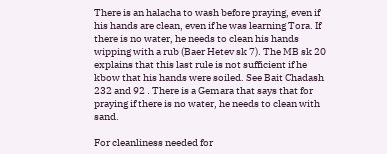There is an halacha to wash before praying, even if his hands are clean, even if he was learning Tora. If there is no water, he needs to clean his hands wipping with a rub (Baer Hetev sk 7). The MB sk 20 explains that this last rule is not sufficient if he kbow that his hands were soiled. See Bait Chadash 232 and 92 . There is a Gemara that says that for praying if there is no water, he needs to clean with sand.

For cleanliness needed for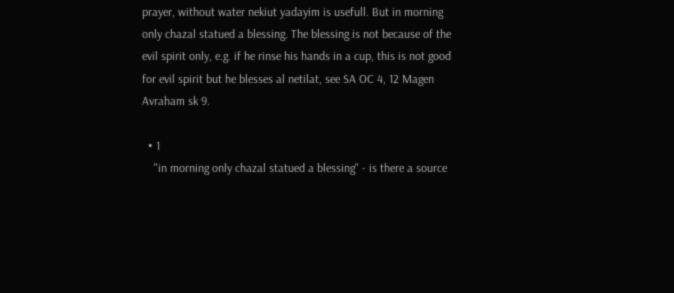prayer, without water nekiut yadayim is usefull. But in morning only chazal statued a blessing. The blessing is not because of the evil spirit only, e.g. if he rinse his hands in a cup, this is not good for evil spirit but he blesses al netilat, see SA OC 4, 12 Magen Avraham sk 9.

  • 1
    "in morning only chazal statued a blessing" - is there a source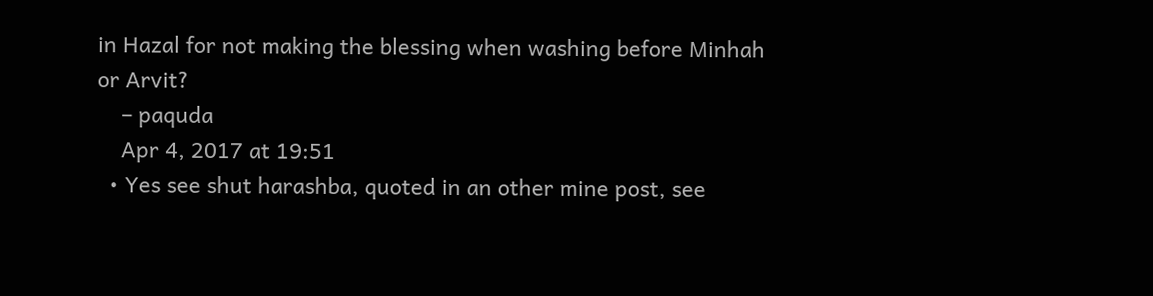in Hazal for not making the blessing when washing before Minhah or Arvit?
    – paquda
    Apr 4, 2017 at 19:51
  • Yes see shut harashba, quoted in an other mine post, see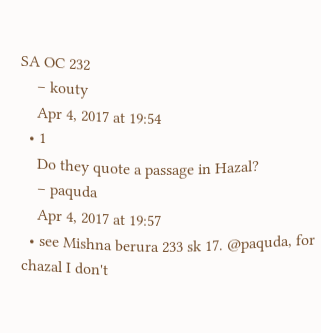SA OC 232
    – kouty
    Apr 4, 2017 at 19:54
  • 1
    Do they quote a passage in Hazal?
    – paquda
    Apr 4, 2017 at 19:57
  • see Mishna berura 233 sk 17. @paquda, for chazal I don't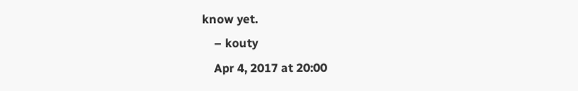know yet.
    – kouty
    Apr 4, 2017 at 20:00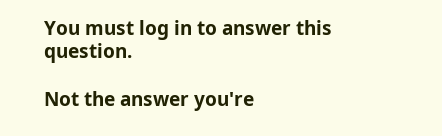You must log in to answer this question.

Not the answer you're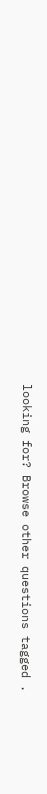looking for? Browse other questions tagged .